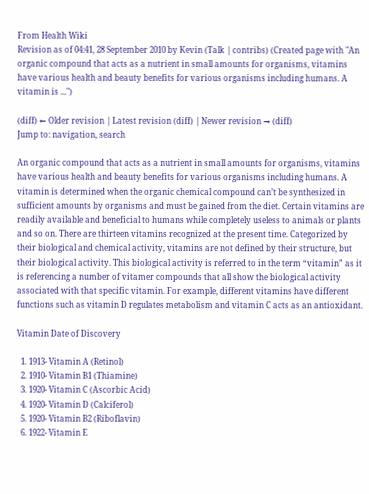From Health Wiki
Revision as of 04:41, 28 September 2010 by Kevin (Talk | contribs) (Created page with "An organic compound that acts as a nutrient in small amounts for organisms, vitamins have various health and beauty benefits for various organisms including humans. A vitamin is ...")

(diff) ← Older revision | Latest revision (diff) | Newer revision → (diff)
Jump to: navigation, search

An organic compound that acts as a nutrient in small amounts for organisms, vitamins have various health and beauty benefits for various organisms including humans. A vitamin is determined when the organic chemical compound can’t be synthesized in sufficient amounts by organisms and must be gained from the diet. Certain vitamins are readily available and beneficial to humans while completely useless to animals or plants and so on. There are thirteen vitamins recognized at the present time. Categorized by their biological and chemical activity, vitamins are not defined by their structure, but their biological activity. This biological activity is referred to in the term “vitamin” as it is referencing a number of vitamer compounds that all show the biological activity associated with that specific vitamin. For example, different vitamins have different functions such as vitamin D regulates metabolism and vitamin C acts as an antioxidant.

Vitamin Date of Discovery

  1. 1913- Vitamin A (Retinol)
  2. 1910- Vitamin B1 (Thiamine)
  3. 1920- Vitamin C (Ascorbic Acid)
  4. 1920- Vitamin D (Calciferol)
  5. 1920- Vitamin B2 (Riboflavin)
  6. 1922- Vitamin E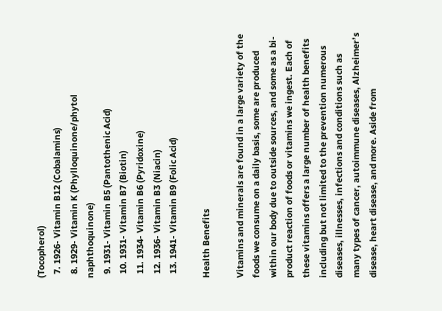(Tocopherol)
  7. 1926- Vitamin B12 (Cobalamins)
  8. 1929- Vitamin K (Phylloquinone/phytol naphthoquinone)
  9. 1931- Vitamin B5 (Pantothenic Acid)
  10. 1931- Vitamin B7 (Biotin)
  11. 1934- Vitamin B6 (Pyridoxine)
  12. 1936- Vitamin B3 (Niacin)
  13. 1941- Vitamin B9 (Folic Acid)

Health Benefits

Vitamins and minerals are found in a large variety of the foods we consume on a daily basis, some are produced within our body due to outside sources, and some as a bi-product reaction of foods or vitamins we ingest. Each of these vitamins offers a large number of health benefits including but not limited to the prevention numerous diseases, illnesses, infections and conditions such as many types of cancer, autoimmune diseases, Alzheimer’s disease, heart disease, and more. Aside from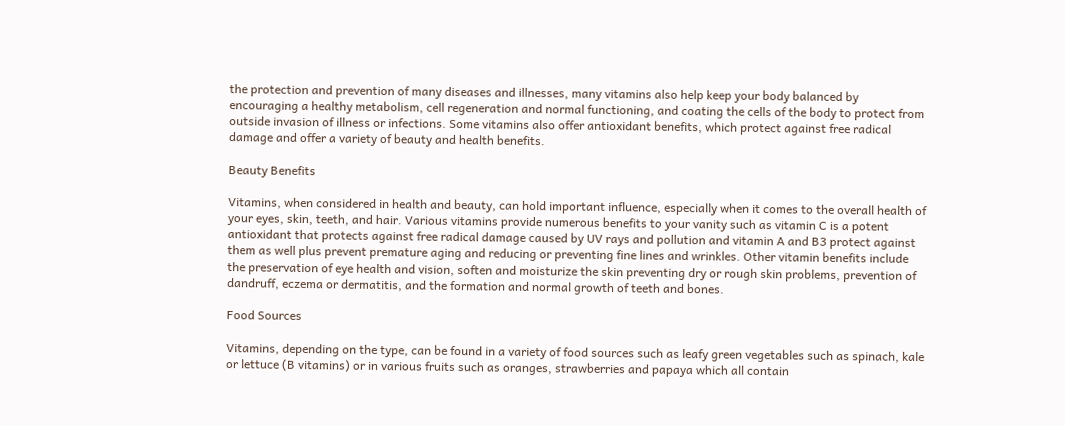the protection and prevention of many diseases and illnesses, many vitamins also help keep your body balanced by encouraging a healthy metabolism, cell regeneration and normal functioning, and coating the cells of the body to protect from outside invasion of illness or infections. Some vitamins also offer antioxidant benefits, which protect against free radical damage and offer a variety of beauty and health benefits.

Beauty Benefits

Vitamins, when considered in health and beauty, can hold important influence, especially when it comes to the overall health of your eyes, skin, teeth, and hair. Various vitamins provide numerous benefits to your vanity such as vitamin C is a potent antioxidant that protects against free radical damage caused by UV rays and pollution and vitamin A and B3 protect against them as well plus prevent premature aging and reducing or preventing fine lines and wrinkles. Other vitamin benefits include the preservation of eye health and vision, soften and moisturize the skin preventing dry or rough skin problems, prevention of dandruff, eczema or dermatitis, and the formation and normal growth of teeth and bones.

Food Sources

Vitamins, depending on the type, can be found in a variety of food sources such as leafy green vegetables such as spinach, kale or lettuce (B vitamins) or in various fruits such as oranges, strawberries and papaya which all contain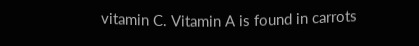vitamin C. Vitamin A is found in carrots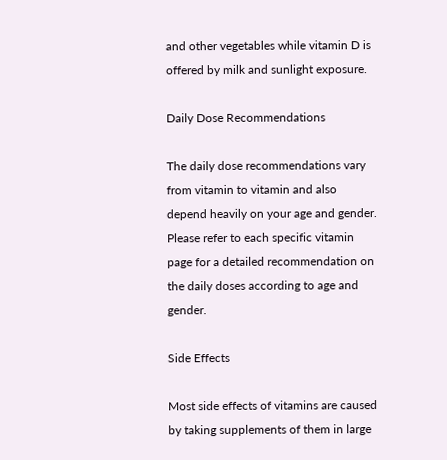and other vegetables while vitamin D is offered by milk and sunlight exposure.

Daily Dose Recommendations

The daily dose recommendations vary from vitamin to vitamin and also depend heavily on your age and gender. Please refer to each specific vitamin page for a detailed recommendation on the daily doses according to age and gender.

Side Effects

Most side effects of vitamins are caused by taking supplements of them in large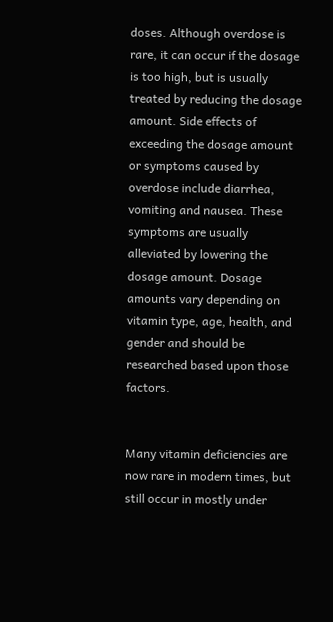doses. Although overdose is rare, it can occur if the dosage is too high, but is usually treated by reducing the dosage amount. Side effects of exceeding the dosage amount or symptoms caused by overdose include diarrhea, vomiting and nausea. These symptoms are usually alleviated by lowering the dosage amount. Dosage amounts vary depending on vitamin type, age, health, and gender and should be researched based upon those factors.


Many vitamin deficiencies are now rare in modern times, but still occur in mostly under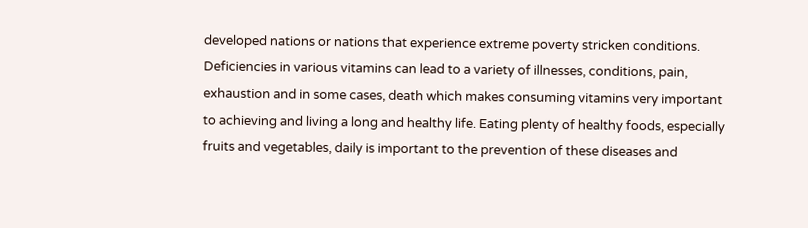developed nations or nations that experience extreme poverty stricken conditions. Deficiencies in various vitamins can lead to a variety of illnesses, conditions, pain, exhaustion and in some cases, death which makes consuming vitamins very important to achieving and living a long and healthy life. Eating plenty of healthy foods, especially fruits and vegetables, daily is important to the prevention of these diseases and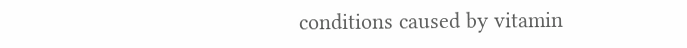conditions caused by vitamin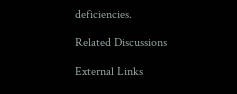deficiencies.

Related Discussions

External Links